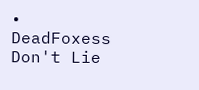• DeadFoxess Don't Lie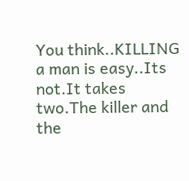You think..KILLING  a man is easy..Its not.It takes two.The killer and the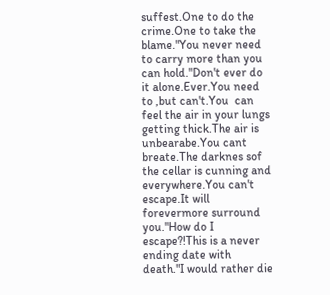suffest.One to do the crime.One to take the blame."You never need to carry more than you can hold."Don't ever do it alone.Ever.You need to ,but can't.You  can feel the air in your lungs getting thick.The air is unbearabe.You cant breate.The darknes sof the cellar is cunning and everywhere.You can't escape.It will forevermore surround you."How do I escape?!This is a never ending date with death."I would rather die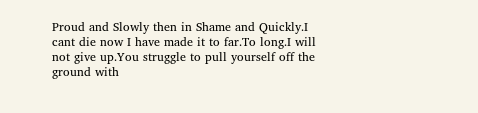Proud and Slowly then in Shame and Quickly.I cant die now I have made it to far.To long.I will not give up.You struggle to pull yourself off the ground with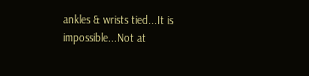ankles & wrists tied...It is impossible...Not at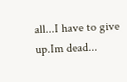all...I have to give up.Im dead...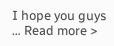I hope you guys … Read more >